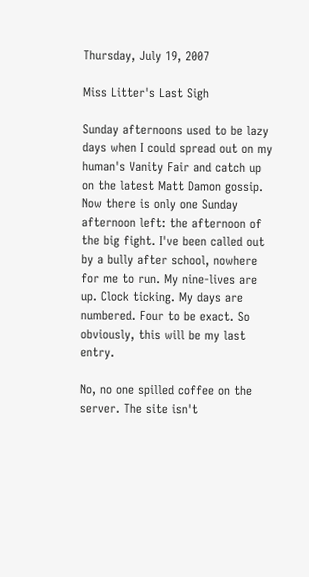Thursday, July 19, 2007

Miss Litter's Last Sigh

Sunday afternoons used to be lazy days when I could spread out on my human's Vanity Fair and catch up on the latest Matt Damon gossip. Now there is only one Sunday afternoon left: the afternoon of the big fight. I've been called out by a bully after school, nowhere for me to run. My nine-lives are up. Clock ticking. My days are numbered. Four to be exact. So obviously, this will be my last entry.

No, no one spilled coffee on the server. The site isn't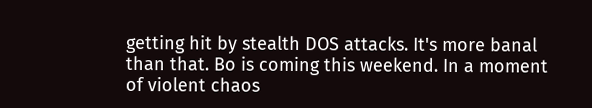getting hit by stealth DOS attacks. It's more banal than that. Bo is coming this weekend. In a moment of violent chaos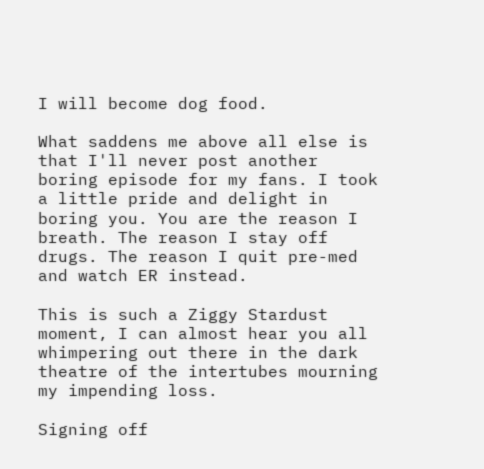I will become dog food.

What saddens me above all else is that I'll never post another boring episode for my fans. I took a little pride and delight in boring you. You are the reason I breath. The reason I stay off drugs. The reason I quit pre-med and watch ER instead.

This is such a Ziggy Stardust moment, I can almost hear you all whimpering out there in the dark theatre of the intertubes mourning my impending loss.

Signing off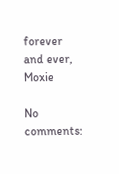forever and ever, Moxie

No comments: